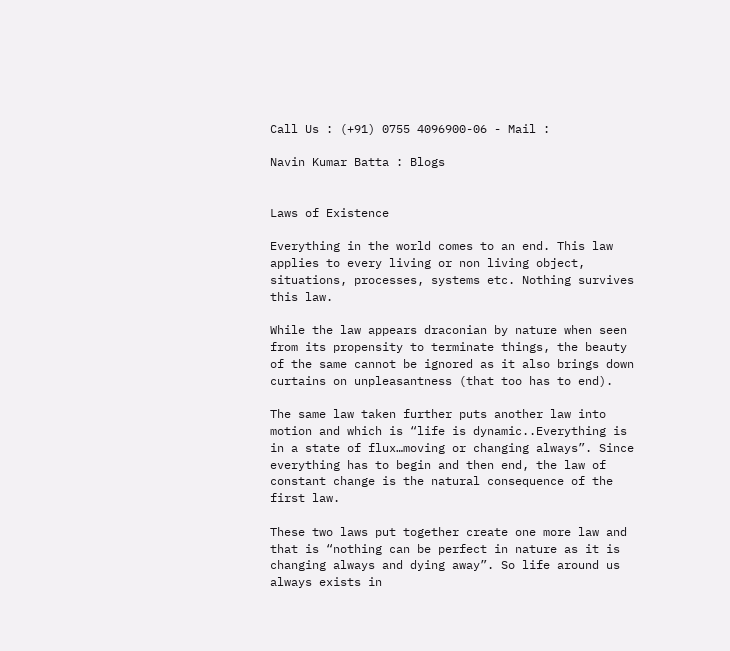Call Us : (+91) 0755 4096900-06 - Mail :

Navin Kumar Batta : Blogs


Laws of Existence

Everything in the world comes to an end. This law applies to every living or non living object, situations, processes, systems etc. Nothing survives this law.

While the law appears draconian by nature when seen from its propensity to terminate things, the beauty of the same cannot be ignored as it also brings down curtains on unpleasantness (that too has to end).

The same law taken further puts another law into motion and which is “life is dynamic..Everything is in a state of flux…moving or changing always”. Since everything has to begin and then end, the law of constant change is the natural consequence of the first law.

These two laws put together create one more law and that is “nothing can be perfect in nature as it is changing always and dying away”. So life around us always exists in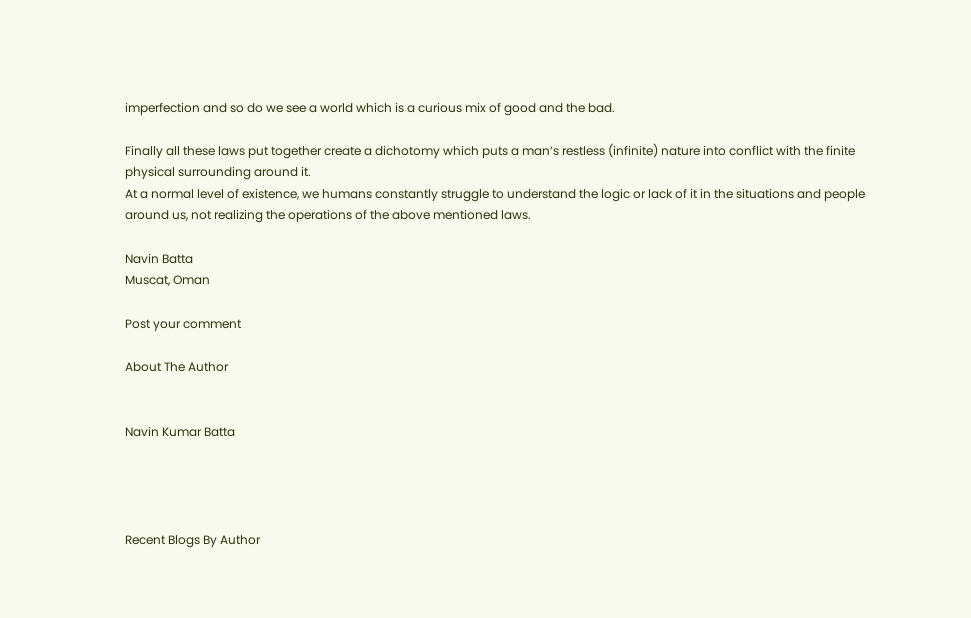imperfection and so do we see a world which is a curious mix of good and the bad.

Finally all these laws put together create a dichotomy which puts a man’s restless (infinite) nature into conflict with the finite physical surrounding around it.
At a normal level of existence, we humans constantly struggle to understand the logic or lack of it in the situations and people around us, not realizing the operations of the above mentioned laws.

Navin Batta
Muscat, Oman

Post your comment

About The Author


Navin Kumar Batta




Recent Blogs By Author